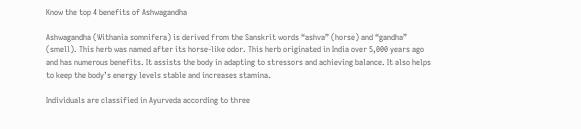Know the top 4 benefits of Ashwagandha

Ashwagandha (Withania somnifera) is derived from the Sanskrit words “ashva” (horse) and “gandha” (smell). This herb was named after its horse-like odor. This herb originated in India over 5,000 years ago and has numerous benefits. It assists the body in adapting to stressors and achieving balance. It also helps to keep the body’s energy levels stable and increases stamina.

Individuals are classified in Ayurveda according to three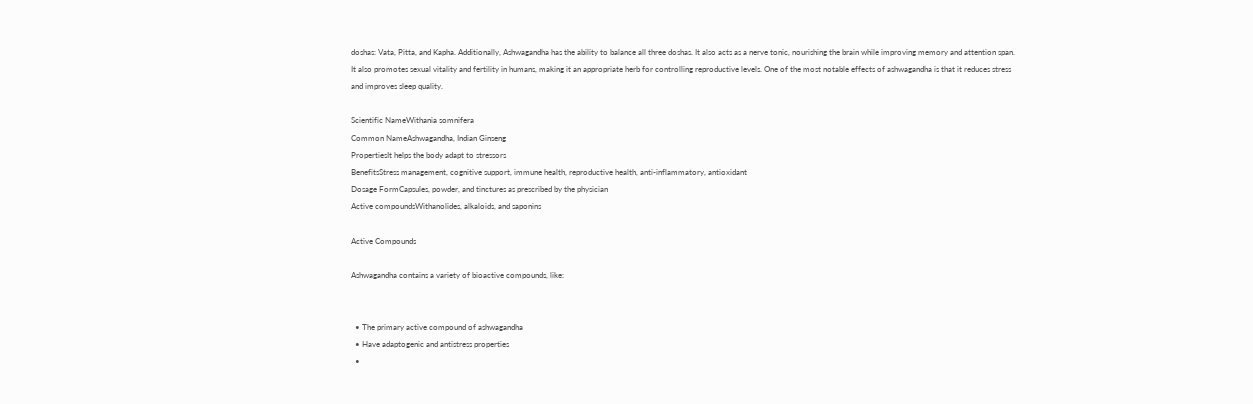doshas: Vata, Pitta, and Kapha. Additionally, Ashwagandha has the ability to balance all three doshas. It also acts as a nerve tonic, nourishing the brain while improving memory and attention span. It also promotes sexual vitality and fertility in humans, making it an appropriate herb for controlling reproductive levels. One of the most notable effects of ashwagandha is that it reduces stress and improves sleep quality.

Scientific NameWithania somnifera
Common NameAshwagandha, Indian Ginseng
PropertiesIt helps the body adapt to stressors
BenefitsStress management, cognitive support, immune health, reproductive health, anti-inflammatory, antioxidant
Dosage FormCapsules, powder, and tinctures as prescribed by the physician
Active compoundsWithanolides, alkaloids, and saponins

Active Compounds

Ashwagandha contains a variety of bioactive compounds, like:


  • The primary active compound of ashwagandha
  • Have adaptogenic and antistress properties
  •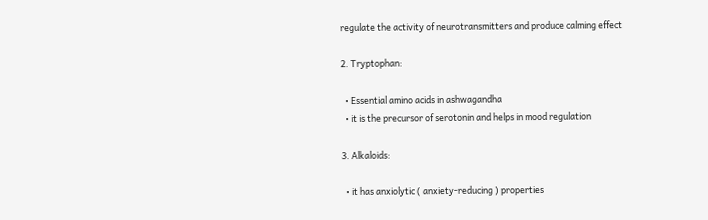regulate the activity of neurotransmitters and produce calming effect

2. Tryptophan:

  • Essential amino acids in ashwagandha
  • it is the precursor of serotonin and helps in mood regulation

3. Alkaloids:

  • it has anxiolytic ( anxiety-reducing ) properties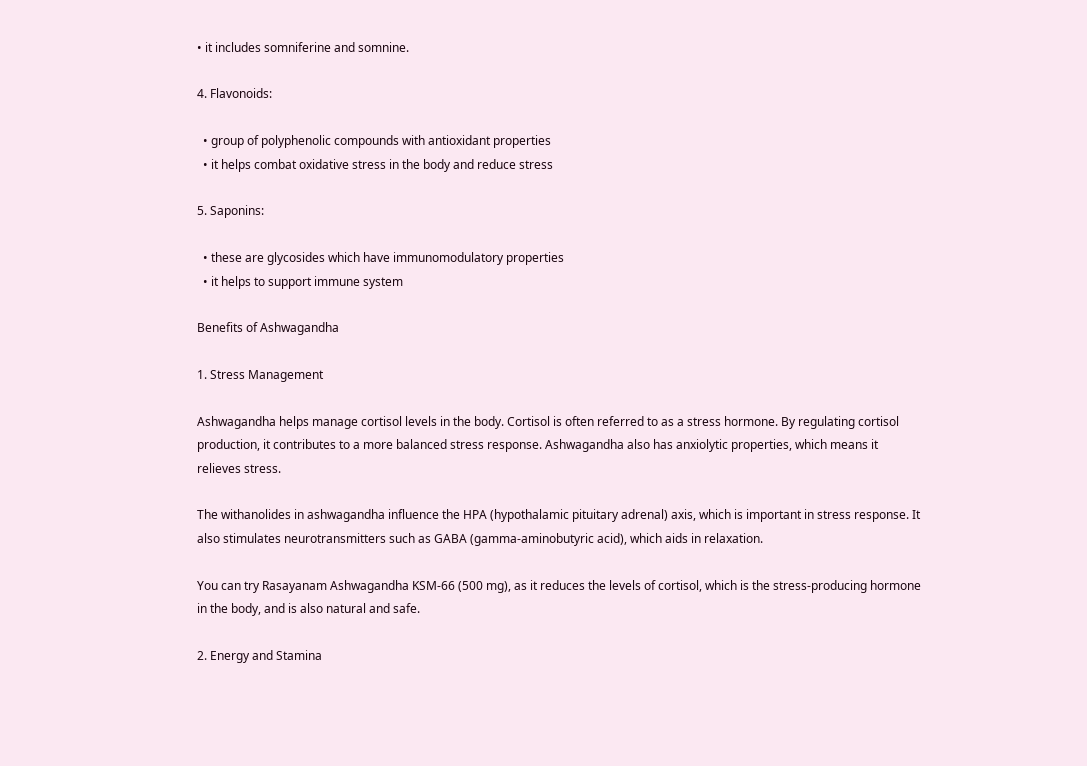• it includes somniferine and somnine.

4. Flavonoids:

  • group of polyphenolic compounds with antioxidant properties
  • it helps combat oxidative stress in the body and reduce stress

5. Saponins:

  • these are glycosides which have immunomodulatory properties
  • it helps to support immune system

Benefits of Ashwagandha

1. Stress Management

Ashwagandha helps manage cortisol levels in the body. Cortisol is often referred to as a stress hormone. By regulating cortisol production, it contributes to a more balanced stress response. Ashwagandha also has anxiolytic properties, which means it relieves stress.

The withanolides in ashwagandha influence the HPA (hypothalamic pituitary adrenal) axis, which is important in stress response. It also stimulates neurotransmitters such as GABA (gamma-aminobutyric acid), which aids in relaxation.

You can try Rasayanam Ashwagandha KSM-66 (500 mg), as it reduces the levels of cortisol, which is the stress-producing hormone in the body, and is also natural and safe.

2. Energy and Stamina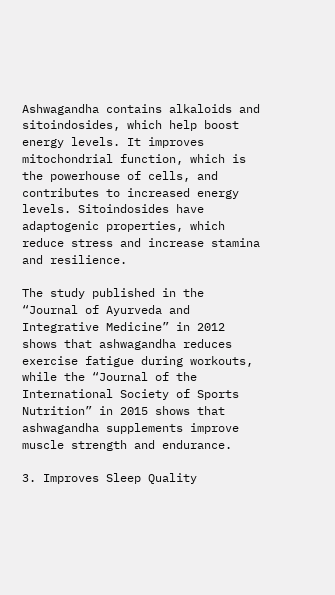Ashwagandha contains alkaloids and sitoindosides, which help boost energy levels. It improves mitochondrial function, which is the powerhouse of cells, and contributes to increased energy levels. Sitoindosides have adaptogenic properties, which reduce stress and increase stamina and resilience.

The study published in the “Journal of Ayurveda and Integrative Medicine” in 2012 shows that ashwagandha reduces exercise fatigue during workouts, while the “Journal of the International Society of Sports Nutrition” in 2015 shows that ashwagandha supplements improve muscle strength and endurance.

3. Improves Sleep Quality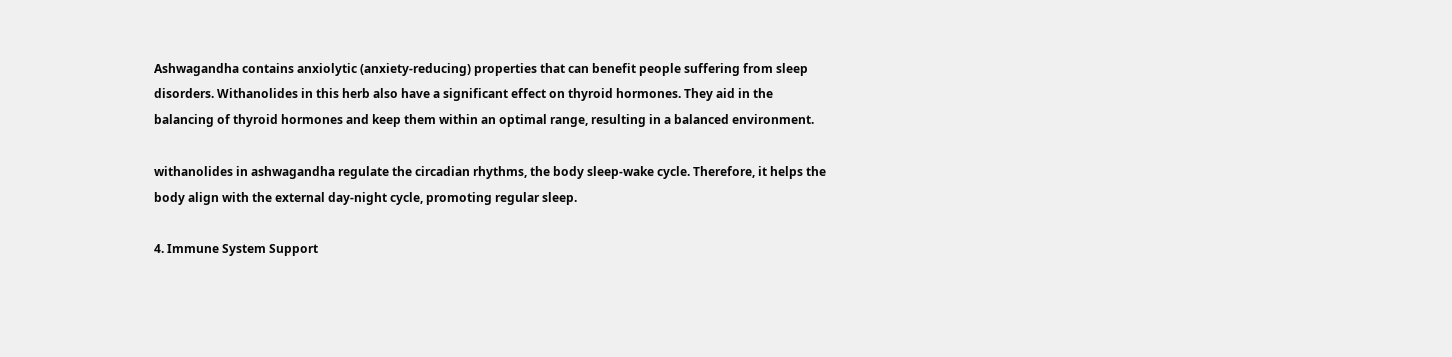Ashwagandha contains anxiolytic (anxiety-reducing) properties that can benefit people suffering from sleep disorders. Withanolides in this herb also have a significant effect on thyroid hormones. They aid in the balancing of thyroid hormones and keep them within an optimal range, resulting in a balanced environment.

withanolides in ashwagandha regulate the circadian rhythms, the body sleep-wake cycle. Therefore, it helps the body align with the external day-night cycle, promoting regular sleep.

4. Immune System Support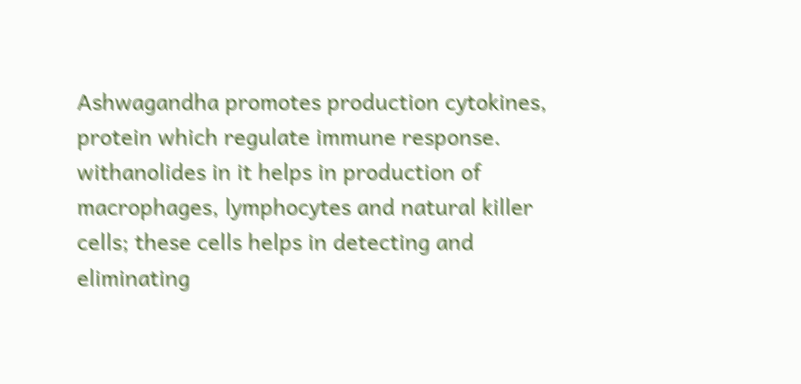Ashwagandha promotes production cytokines, protein which regulate immune response. withanolides in it helps in production of macrophages, lymphocytes and natural killer cells; these cells helps in detecting and eliminating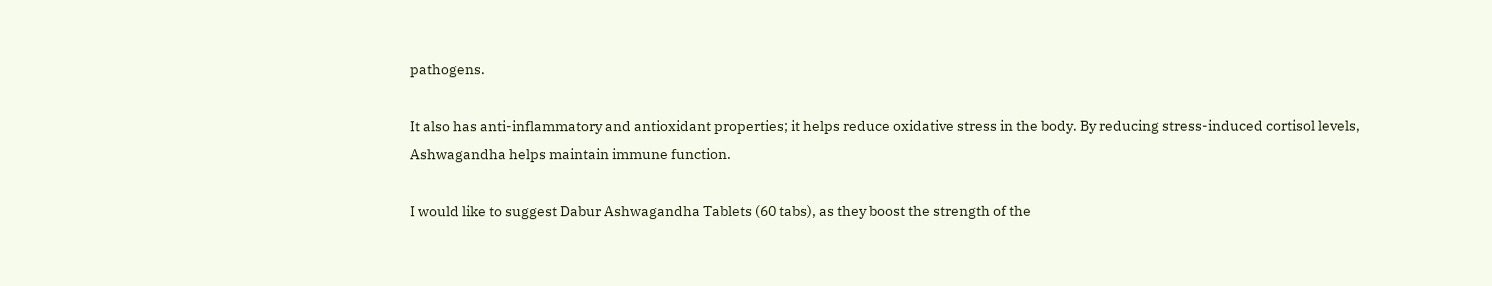pathogens.

It also has anti-inflammatory and antioxidant properties; it helps reduce oxidative stress in the body. By reducing stress-induced cortisol levels, Ashwagandha helps maintain immune function.

I would like to suggest Dabur Ashwagandha Tablets (60 tabs), as they boost the strength of the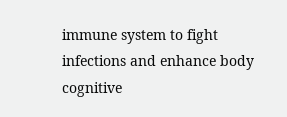immune system to fight infections and enhance body cognitive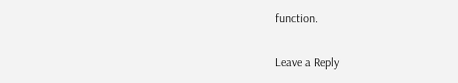function.

Leave a Reply